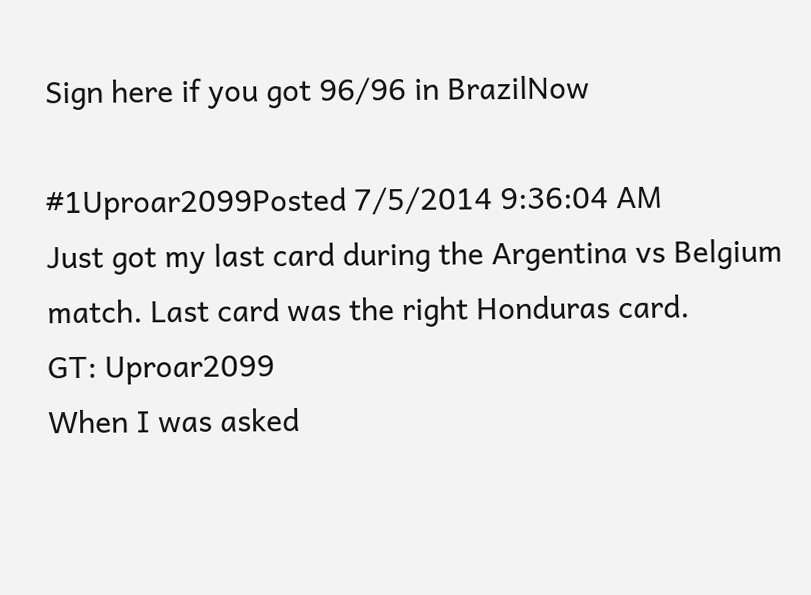Sign here if you got 96/96 in BrazilNow

#1Uproar2099Posted 7/5/2014 9:36:04 AM
Just got my last card during the Argentina vs Belgium match. Last card was the right Honduras card.
GT: Uproar2099
When I was asked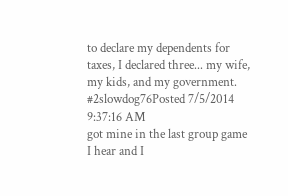to declare my dependents for taxes, I declared three... my wife, my kids, and my government.
#2slowdog76Posted 7/5/2014 9:37:16 AM
got mine in the last group game
I hear and I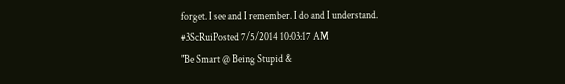forget. I see and I remember. I do and I understand.
#3ScRuiPosted 7/5/2014 10:03:17 AM
"Be Smart @ Being Stupid &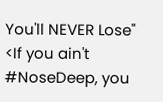You'll NEVER Lose"
<If you ain't #NoseDeep, you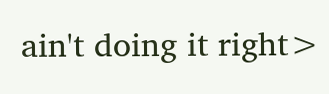ain't doing it right>